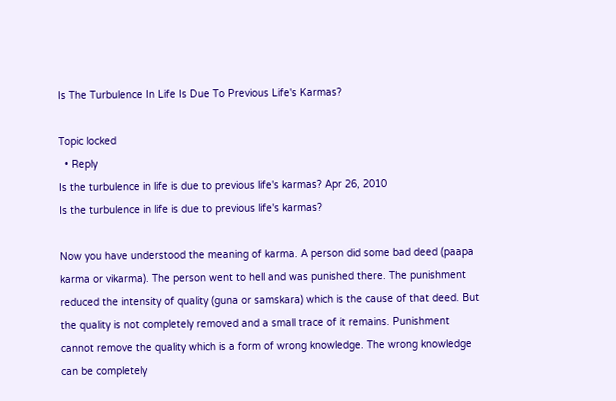Is The Turbulence In Life Is Due To Previous Life's Karmas?

Topic locked
  • Reply
Is the turbulence in life is due to previous life's karmas? Apr 26, 2010
Is the turbulence in life is due to previous life's karmas?

Now you have understood the meaning of karma. A person did some bad deed (paapa karma or vikarma). The person went to hell and was punished there. The punishment reduced the intensity of quality (guna or samskara) which is the cause of that deed. But the quality is not completely removed and a small trace of it remains. Punishment cannot remove the quality which is a form of wrong knowledge. The wrong knowledge can be completely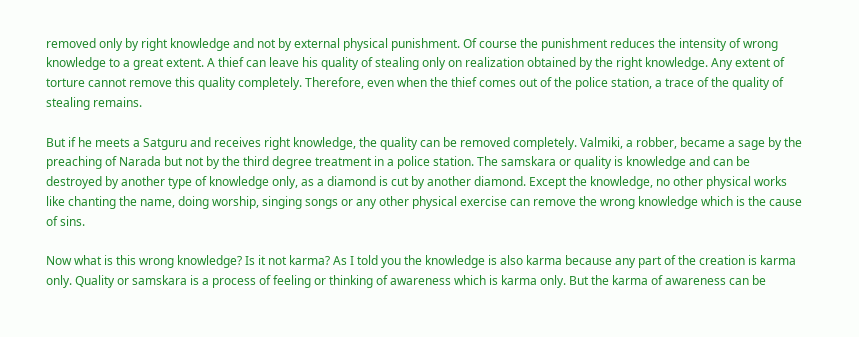removed only by right knowledge and not by external physical punishment. Of course the punishment reduces the intensity of wrong knowledge to a great extent. A thief can leave his quality of stealing only on realization obtained by the right knowledge. Any extent of torture cannot remove this quality completely. Therefore, even when the thief comes out of the police station, a trace of the quality of stealing remains.

But if he meets a Satguru and receives right knowledge, the quality can be removed completely. Valmiki, a robber, became a sage by the preaching of Narada but not by the third degree treatment in a police station. The samskara or quality is knowledge and can be destroyed by another type of knowledge only, as a diamond is cut by another diamond. Except the knowledge, no other physical works like chanting the name, doing worship, singing songs or any other physical exercise can remove the wrong knowledge which is the cause of sins.

Now what is this wrong knowledge? Is it not karma? As I told you the knowledge is also karma because any part of the creation is karma only. Quality or samskara is a process of feeling or thinking of awareness which is karma only. But the karma of awareness can be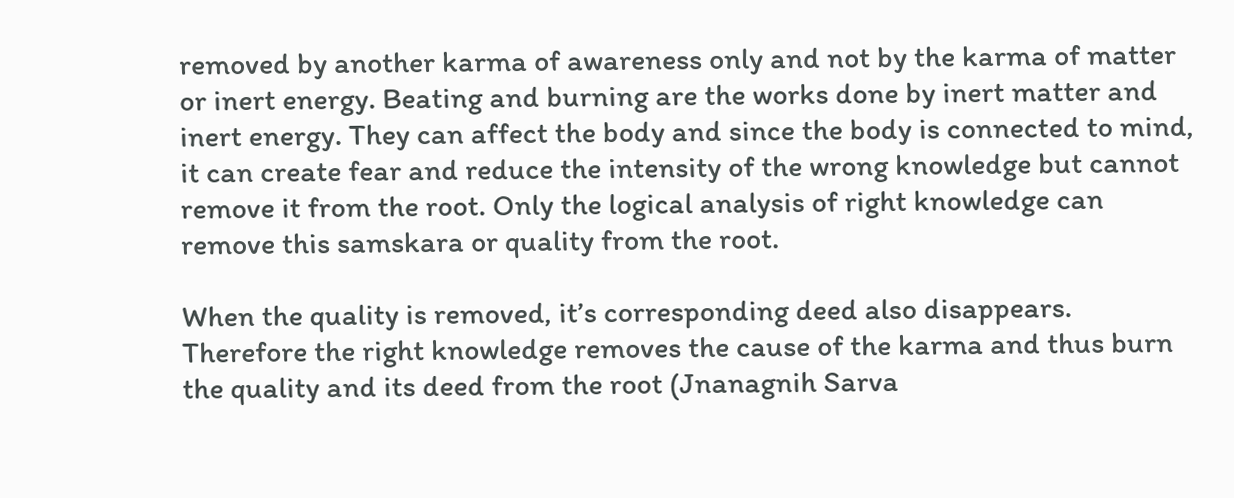removed by another karma of awareness only and not by the karma of matter or inert energy. Beating and burning are the works done by inert matter and inert energy. They can affect the body and since the body is connected to mind, it can create fear and reduce the intensity of the wrong knowledge but cannot remove it from the root. Only the logical analysis of right knowledge can remove this samskara or quality from the root.

When the quality is removed, it’s corresponding deed also disappears. Therefore the right knowledge removes the cause of the karma and thus burn the quality and its deed from the root (Jnanagnih Sarva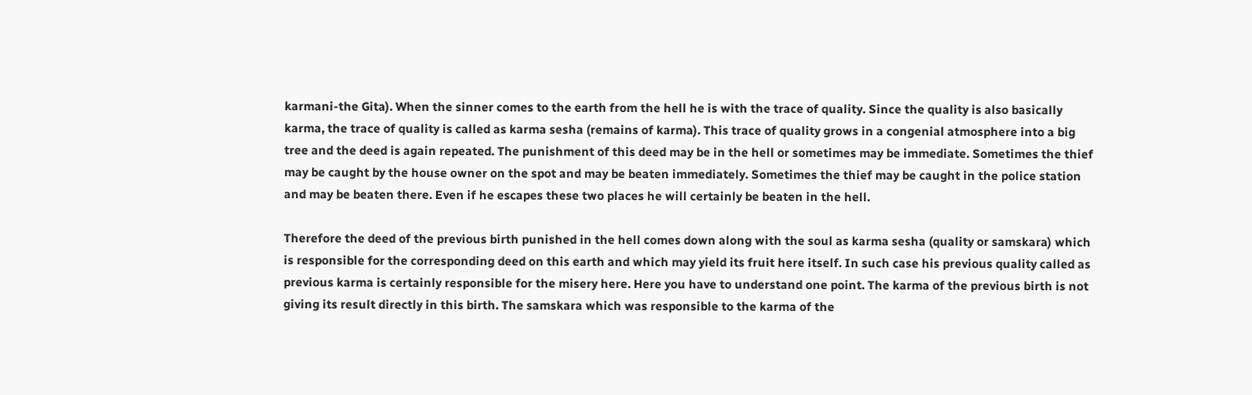karmani-the Gita). When the sinner comes to the earth from the hell he is with the trace of quality. Since the quality is also basically karma, the trace of quality is called as karma sesha (remains of karma). This trace of quality grows in a congenial atmosphere into a big tree and the deed is again repeated. The punishment of this deed may be in the hell or sometimes may be immediate. Sometimes the thief may be caught by the house owner on the spot and may be beaten immediately. Sometimes the thief may be caught in the police station and may be beaten there. Even if he escapes these two places he will certainly be beaten in the hell.

Therefore the deed of the previous birth punished in the hell comes down along with the soul as karma sesha (quality or samskara) which is responsible for the corresponding deed on this earth and which may yield its fruit here itself. In such case his previous quality called as previous karma is certainly responsible for the misery here. Here you have to understand one point. The karma of the previous birth is not giving its result directly in this birth. The samskara which was responsible to the karma of the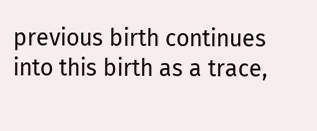previous birth continues into this birth as a trace,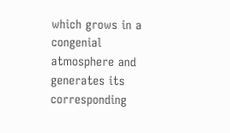which grows in a congenial atmosphere and generates its corresponding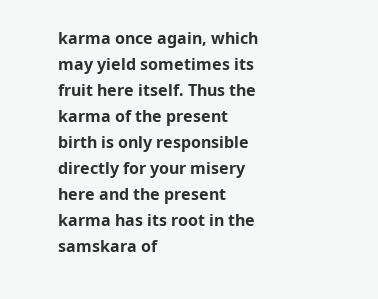karma once again, which may yield sometimes its fruit here itself. Thus the karma of the present birth is only responsible directly for your misery here and the present karma has its root in the samskara of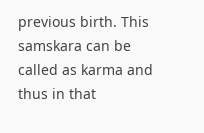previous birth. This samskara can be called as karma and thus in that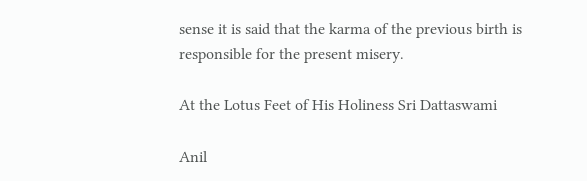sense it is said that the karma of the previous birth is responsible for the present misery.

At the Lotus Feet of His Holiness Sri Dattaswami

Anil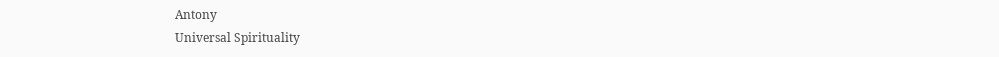Antony
Universal Spirituality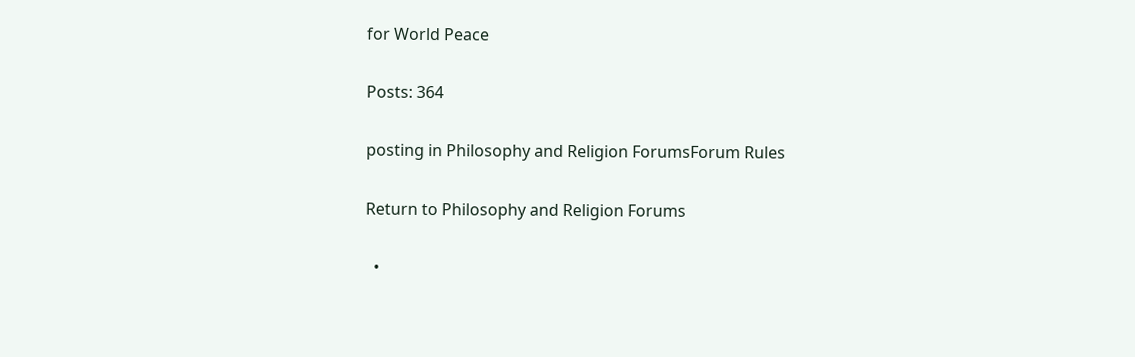for World Peace

Posts: 364

posting in Philosophy and Religion ForumsForum Rules

Return to Philosophy and Religion Forums

  •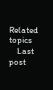Related topics
    Last post